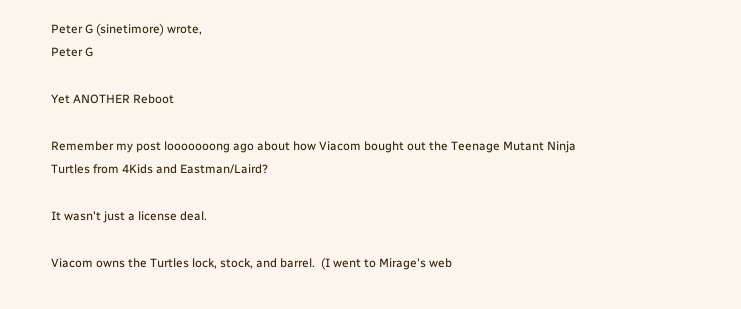Peter G (sinetimore) wrote,
Peter G

Yet ANOTHER Reboot

Remember my post looooooong ago about how Viacom bought out the Teenage Mutant Ninja Turtles from 4Kids and Eastman/Laird?

It wasn't just a license deal.

Viacom owns the Turtles lock, stock, and barrel.  (I went to Mirage's web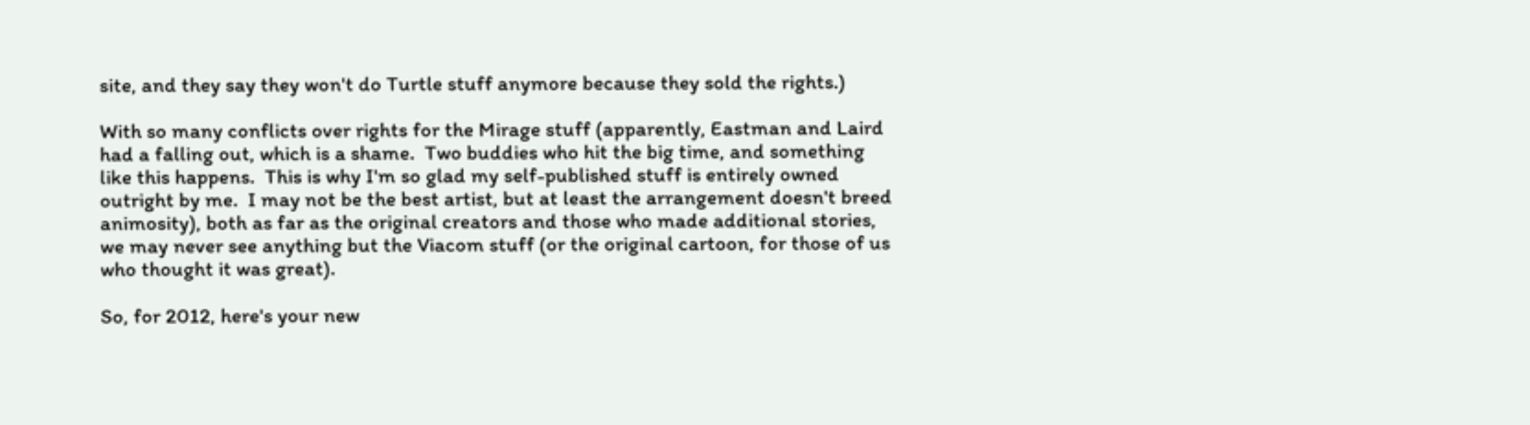site, and they say they won't do Turtle stuff anymore because they sold the rights.)

With so many conflicts over rights for the Mirage stuff (apparently, Eastman and Laird had a falling out, which is a shame.  Two buddies who hit the big time, and something like this happens.  This is why I'm so glad my self-published stuff is entirely owned outright by me.  I may not be the best artist, but at least the arrangement doesn't breed animosity), both as far as the original creators and those who made additional stories, we may never see anything but the Viacom stuff (or the original cartoon, for those of us who thought it was great).

So, for 2012, here's your new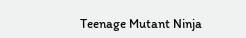Teenage Mutant Ninja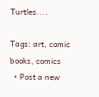Turtles....

Tags: art, comic books, comics
  • Post a new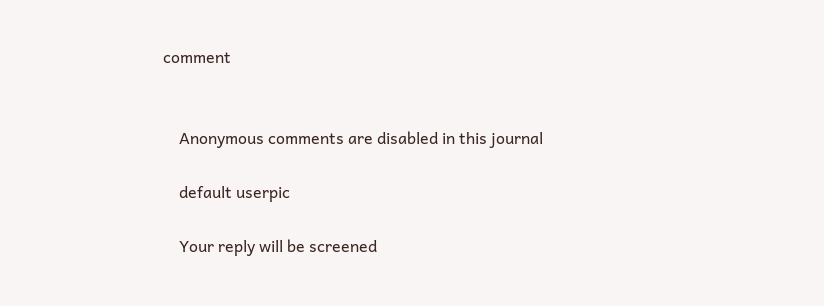comment


    Anonymous comments are disabled in this journal

    default userpic

    Your reply will be screened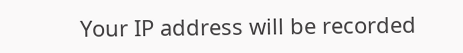Your IP address will be recorded